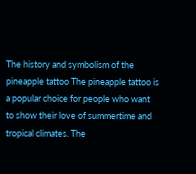The history and symbolism of the pineapple tattoo The pineapple tattoo is a popular choice for people who want to show their love of summertime and tropical climates. The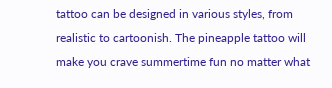tattoo can be designed in various styles, from realistic to cartoonish. The pineapple tattoo will make you crave summertime fun no matter what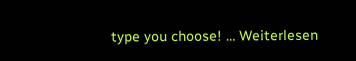type you choose! … Weiterlesen